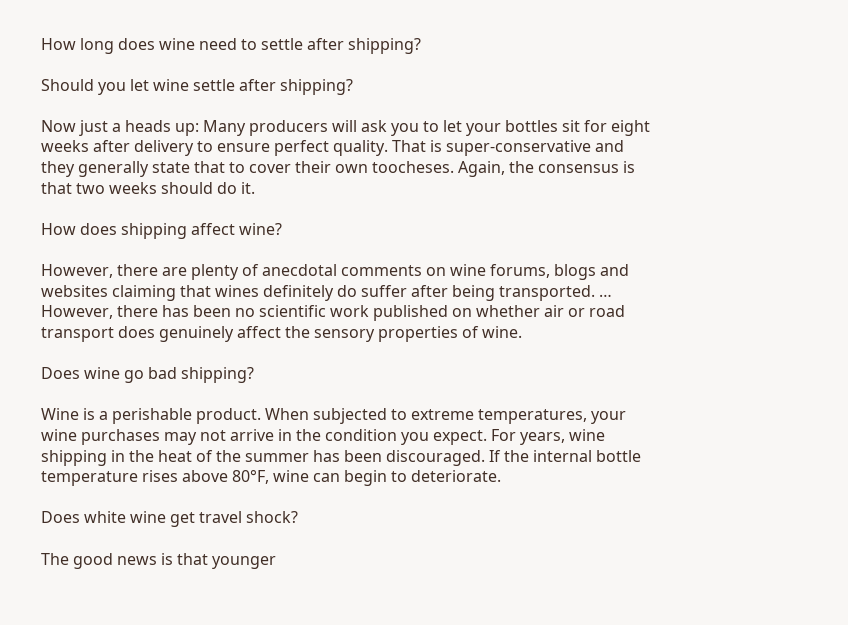How long does wine need to settle after shipping?

Should you let wine settle after shipping?

Now just a heads up: Many producers will ask you to let your bottles sit for eight weeks after delivery to ensure perfect quality. That is super-conservative and they generally state that to cover their own toocheses. Again, the consensus is that two weeks should do it.

How does shipping affect wine?

However, there are plenty of anecdotal comments on wine forums, blogs and websites claiming that wines definitely do suffer after being transported. … However, there has been no scientific work published on whether air or road transport does genuinely affect the sensory properties of wine.

Does wine go bad shipping?

Wine is a perishable product. When subjected to extreme temperatures, your wine purchases may not arrive in the condition you expect. For years, wine shipping in the heat of the summer has been discouraged. If the internal bottle temperature rises above 80°F, wine can begin to deteriorate.

Does white wine get travel shock?

The good news is that younger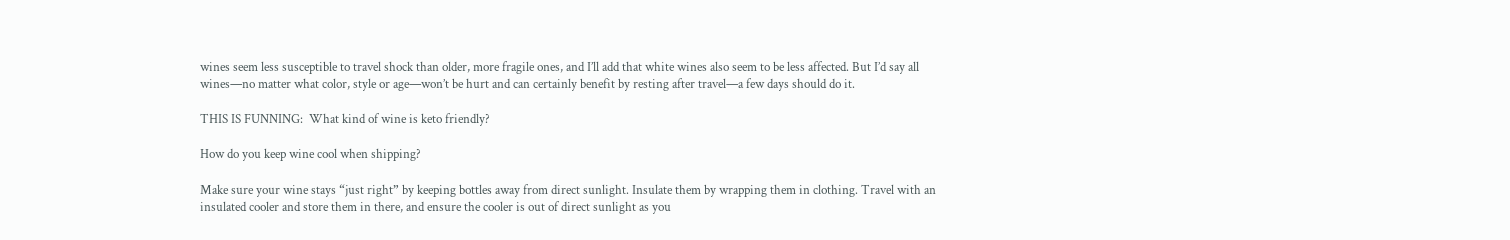wines seem less susceptible to travel shock than older, more fragile ones, and I’ll add that white wines also seem to be less affected. But I’d say all wines—no matter what color, style or age—won’t be hurt and can certainly benefit by resting after travel—a few days should do it.

THIS IS FUNNING:  What kind of wine is keto friendly?

How do you keep wine cool when shipping?

Make sure your wine stays “just right” by keeping bottles away from direct sunlight. Insulate them by wrapping them in clothing. Travel with an insulated cooler and store them in there, and ensure the cooler is out of direct sunlight as you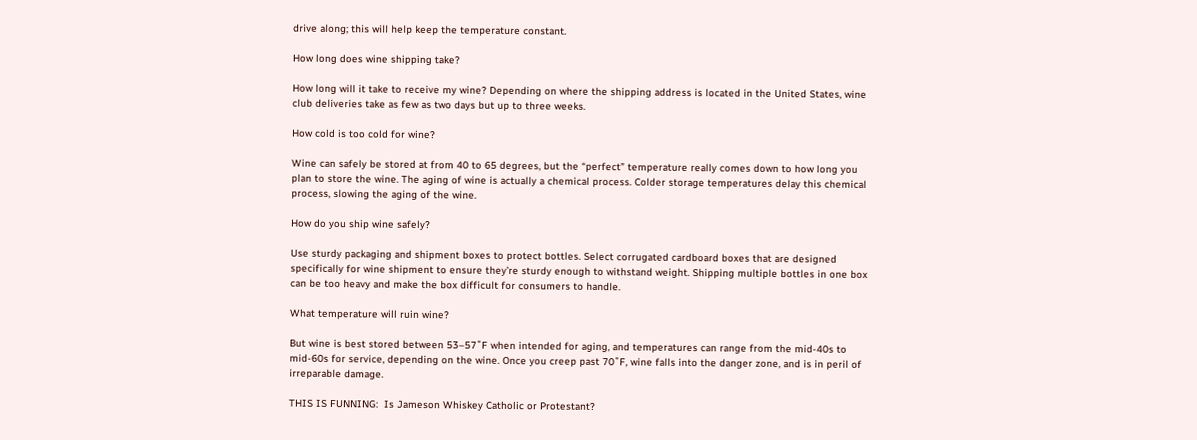drive along; this will help keep the temperature constant.

How long does wine shipping take?

How long will it take to receive my wine? Depending on where the shipping address is located in the United States, wine club deliveries take as few as two days but up to three weeks.

How cold is too cold for wine?

Wine can safely be stored at from 40 to 65 degrees, but the “perfect” temperature really comes down to how long you plan to store the wine. The aging of wine is actually a chemical process. Colder storage temperatures delay this chemical process, slowing the aging of the wine.

How do you ship wine safely?

Use sturdy packaging and shipment boxes to protect bottles. Select corrugated cardboard boxes that are designed specifically for wine shipment to ensure they’re sturdy enough to withstand weight. Shipping multiple bottles in one box can be too heavy and make the box difficult for consumers to handle.

What temperature will ruin wine?

But wine is best stored between 53–57˚F when intended for aging, and temperatures can range from the mid-40s to mid-60s for service, depending on the wine. Once you creep past 70˚F, wine falls into the danger zone, and is in peril of irreparable damage.

THIS IS FUNNING:  Is Jameson Whiskey Catholic or Protestant?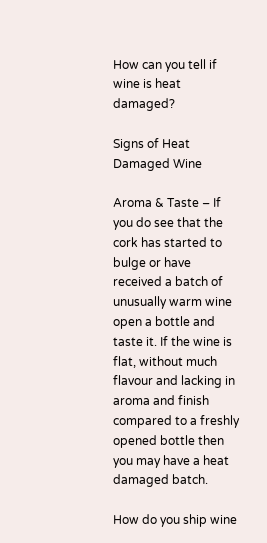How can you tell if wine is heat damaged?

Signs of Heat Damaged Wine

Aroma & Taste – If you do see that the cork has started to bulge or have received a batch of unusually warm wine open a bottle and taste it. If the wine is flat, without much flavour and lacking in aroma and finish compared to a freshly opened bottle then you may have a heat damaged batch.

How do you ship wine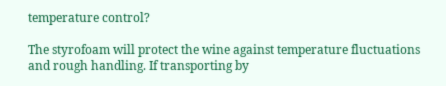temperature control?

The styrofoam will protect the wine against temperature fluctuations and rough handling. If transporting by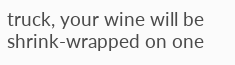truck, your wine will be shrink-wrapped on one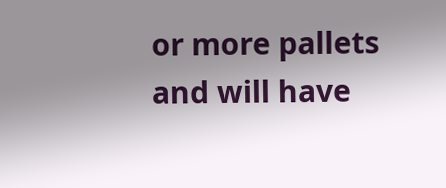or more pallets and will have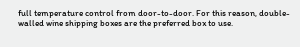full temperature control from door-to-door. For this reason, double-walled wine shipping boxes are the preferred box to use.